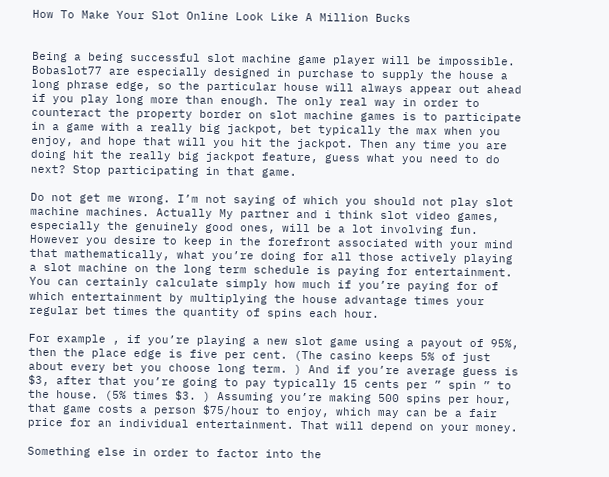How To Make Your Slot Online Look Like A Million Bucks


Being a being successful slot machine game player will be impossible. Bobaslot77 are especially designed in purchase to supply the house a long phrase edge, so the particular house will always appear out ahead if you play long more than enough. The only real way in order to counteract the property border on slot machine games is to participate in a game with a really big jackpot, bet typically the max when you enjoy, and hope that will you hit the jackpot. Then any time you are doing hit the really big jackpot feature, guess what you need to do next? Stop participating in that game.

Do not get me wrong. I’m not saying of which you should not play slot machine machines. Actually My partner and i think slot video games, especially the genuinely good ones, will be a lot involving fun. However you desire to keep in the forefront associated with your mind that mathematically, what you’re doing for all those actively playing a slot machine on the long term schedule is paying for entertainment. You can certainly calculate simply how much if you’re paying for of which entertainment by multiplying the house advantage times your regular bet times the quantity of spins each hour.

For example , if you’re playing a new slot game using a payout of 95%, then the place edge is five per cent. (The casino keeps 5% of just about every bet you choose long term. ) And if you’re average guess is $3, after that you’re going to pay typically 15 cents per ” spin ” to the house. (5% times $3. ) Assuming you’re making 500 spins per hour, that game costs a person $75/hour to enjoy, which may can be a fair price for an individual entertainment. That will depend on your money.

Something else in order to factor into the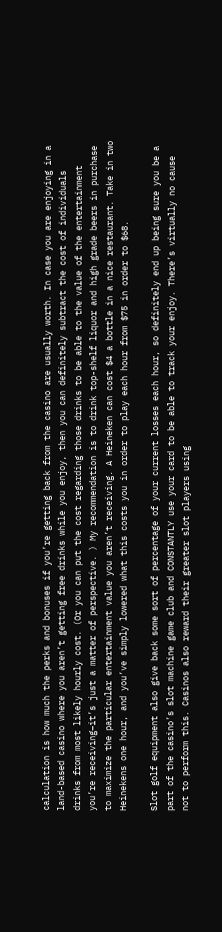calculation is how much the perks and bonuses if you’re getting back from the casino are usually worth. In case you are enjoying in a land-based casino where you aren’t getting free drinks while you enjoy, then you can definitely subtract the cost of individuals drinks from most likely hourly cost. (Or you can put the cost regarding those drinks to be able to the value of the entertainment you’re receiving–it’s just a matter of perspective. ) My recommendation is to drink top-shelf liquor and high grade beers in purchase to maximize the particular entertainment value you aren’t receiving. A Heineken can cost $4 a bottle in a nice restaurant. Take in two Heinekens one hour, and you’ve simply lowered what this costs you in order to play each hour from $75 in order to $68.

Slot golf equipment also give back some sort of percentage of your current losses each hour, so definitely end up being sure you be a part of the casino’s slot machine game club and CONSTANTLY use your card to be able to track your enjoy. There’s virtually no cause not to perform this. Casinos also reward their greater slot players using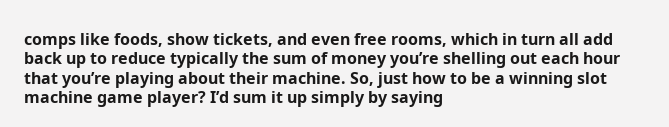comps like foods, show tickets, and even free rooms, which in turn all add back up to reduce typically the sum of money you’re shelling out each hour that you’re playing about their machine. So, just how to be a winning slot machine game player? I’d sum it up simply by saying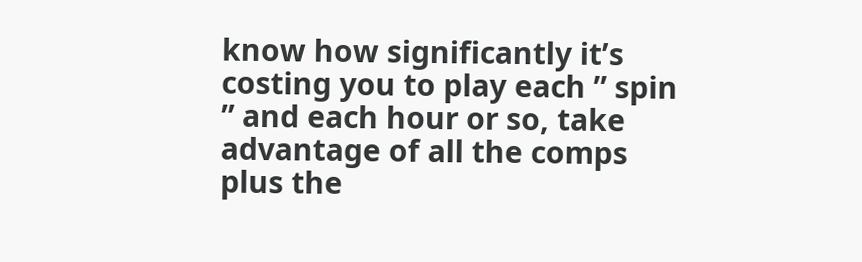know how significantly it’s costing you to play each ” spin ” and each hour or so, take advantage of all the comps plus the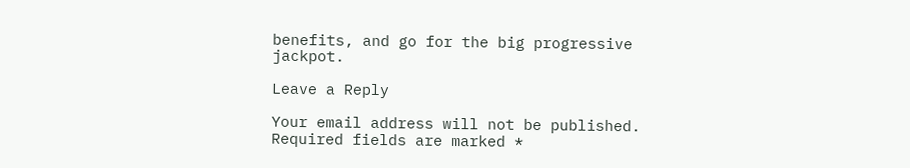benefits, and go for the big progressive jackpot.

Leave a Reply

Your email address will not be published. Required fields are marked *